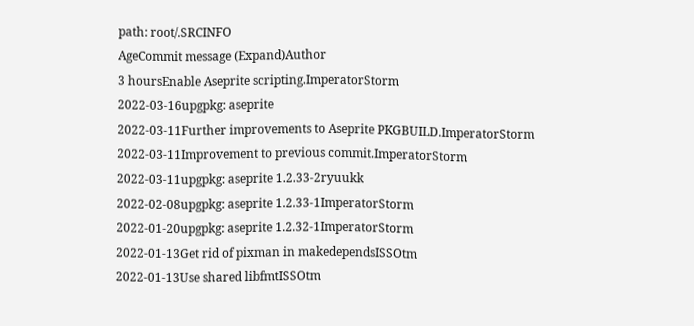path: root/.SRCINFO
AgeCommit message (Expand)Author
3 hoursEnable Aseprite scripting.ImperatorStorm
2022-03-16upgpkg: aseprite
2022-03-11Further improvements to Aseprite PKGBUILD.ImperatorStorm
2022-03-11Improvement to previous commit.ImperatorStorm
2022-03-11upgpkg: aseprite 1.2.33-2ryuukk
2022-02-08upgpkg: aseprite 1.2.33-1ImperatorStorm
2022-01-20upgpkg: aseprite 1.2.32-1ImperatorStorm
2022-01-13Get rid of pixman in makedependsISSOtm
2022-01-13Use shared libfmtISSOtm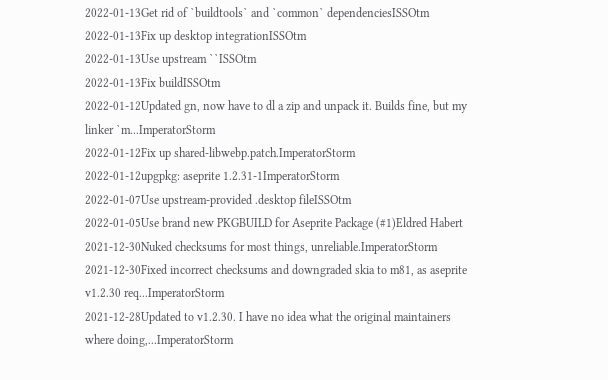2022-01-13Get rid of `buildtools` and `common` dependenciesISSOtm
2022-01-13Fix up desktop integrationISSOtm
2022-01-13Use upstream ``ISSOtm
2022-01-13Fix buildISSOtm
2022-01-12Updated gn, now have to dl a zip and unpack it. Builds fine, but my linker `m...ImperatorStorm
2022-01-12Fix up shared-libwebp.patch.ImperatorStorm
2022-01-12upgpkg: aseprite 1.2.31-1ImperatorStorm
2022-01-07Use upstream-provided .desktop fileISSOtm
2022-01-05Use brand new PKGBUILD for Aseprite Package (#1)Eldred Habert
2021-12-30Nuked checksums for most things, unreliable.ImperatorStorm
2021-12-30Fixed incorrect checksums and downgraded skia to m81, as aseprite v1.2.30 req...ImperatorStorm
2021-12-28Updated to v1.2.30. I have no idea what the original maintainers where doing,...ImperatorStorm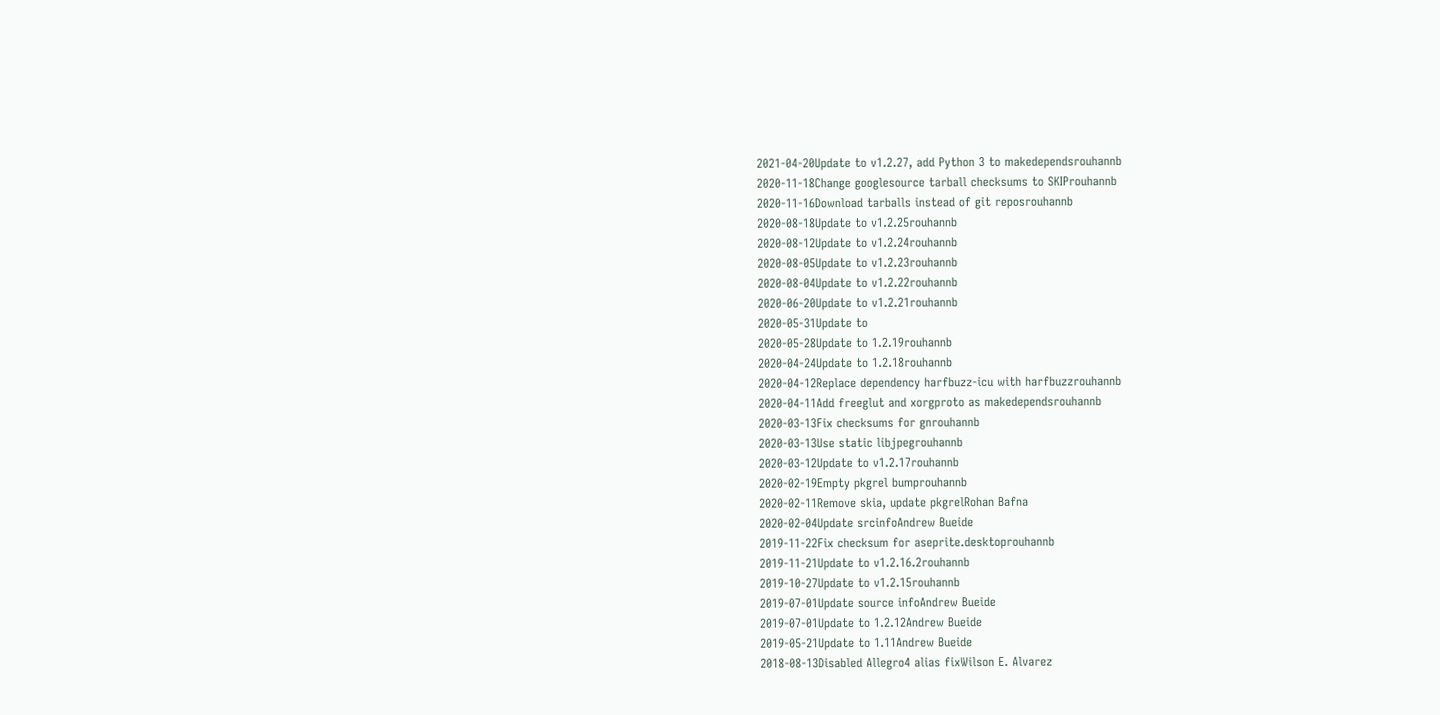2021-04-20Update to v1.2.27, add Python 3 to makedependsrouhannb
2020-11-18Change googlesource tarball checksums to SKIProuhannb
2020-11-16Download tarballs instead of git reposrouhannb
2020-08-18Update to v1.2.25rouhannb
2020-08-12Update to v1.2.24rouhannb
2020-08-05Update to v1.2.23rouhannb
2020-08-04Update to v1.2.22rouhannb
2020-06-20Update to v1.2.21rouhannb
2020-05-31Update to
2020-05-28Update to 1.2.19rouhannb
2020-04-24Update to 1.2.18rouhannb
2020-04-12Replace dependency harfbuzz-icu with harfbuzzrouhannb
2020-04-11Add freeglut and xorgproto as makedependsrouhannb
2020-03-13Fix checksums for gnrouhannb
2020-03-13Use static libjpegrouhannb
2020-03-12Update to v1.2.17rouhannb
2020-02-19Empty pkgrel bumprouhannb
2020-02-11Remove skia, update pkgrelRohan Bafna
2020-02-04Update srcinfoAndrew Bueide
2019-11-22Fix checksum for aseprite.desktoprouhannb
2019-11-21Update to v1.2.16.2rouhannb
2019-10-27Update to v1.2.15rouhannb
2019-07-01Update source infoAndrew Bueide
2019-07-01Update to 1.2.12Andrew Bueide
2019-05-21Update to 1.11Andrew Bueide
2018-08-13Disabled Allegro4 alias fixWilson E. Alvarez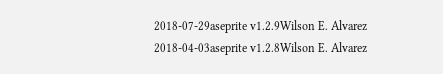2018-07-29aseprite v1.2.9Wilson E. Alvarez
2018-04-03aseprite v1.2.8Wilson E. Alvarez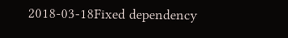2018-03-18Fixed dependency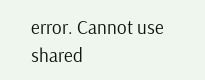error. Cannot use shared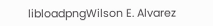libloadpngWilson E. Alvarez